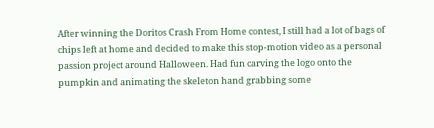After winning the Doritos Crash From Home contest, I still had a lot of bags of chips left at home and decided to make this stop-motion video as a personal passion project around Halloween. Had fun carving the logo onto the pumpkin and animating the skeleton hand grabbing some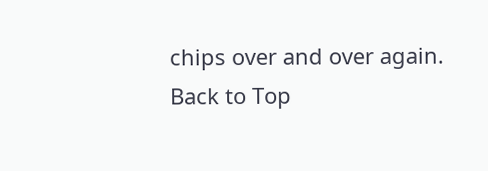chips over and over again.
Back to Top